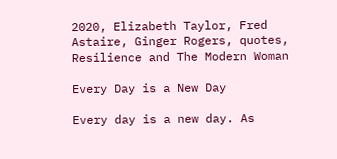2020, Elizabeth Taylor, Fred Astaire, Ginger Rogers, quotes, Resilience and The Modern Woman

Every Day is a New Day

Every day is a new day. As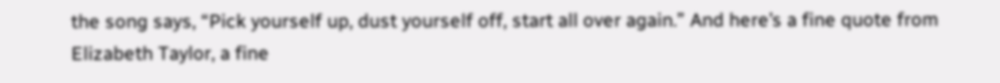the song says, “Pick yourself up, dust yourself off, start all over again.” And here’s a fine quote from Elizabeth Taylor, a fine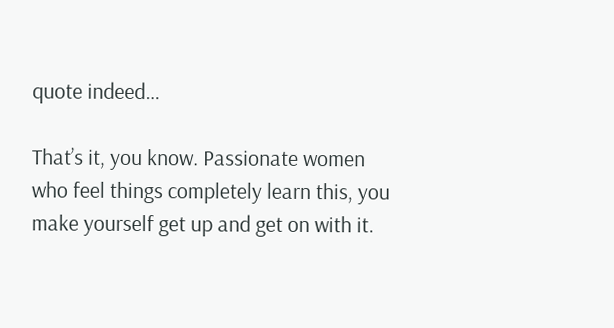quote indeed…

That’s it, you know. Passionate women who feel things completely learn this, you make yourself get up and get on with it.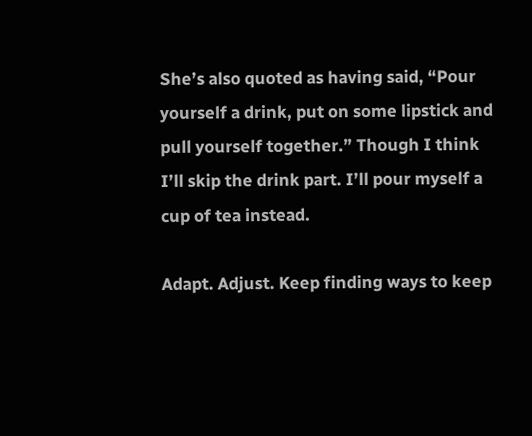She’s also quoted as having said, “Pour yourself a drink, put on some lipstick and pull yourself together.” Though I think I’ll skip the drink part. I’ll pour myself a cup of tea instead.

Adapt. Adjust. Keep finding ways to keep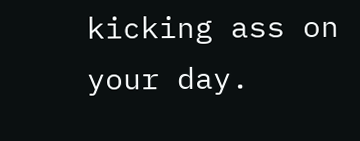kicking ass on your day.